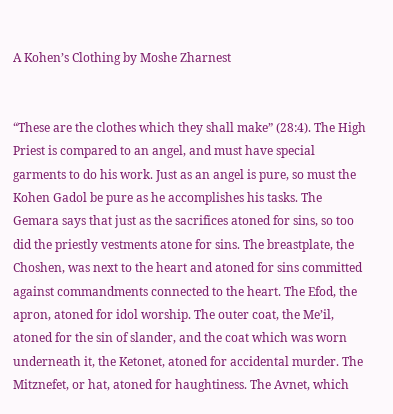A Kohen’s Clothing by Moshe Zharnest


“These are the clothes which they shall make” (28:4). The High Priest is compared to an angel, and must have special garments to do his work. Just as an angel is pure, so must the Kohen Gadol be pure as he accomplishes his tasks. The Gemara says that just as the sacrifices atoned for sins, so too did the priestly vestments atone for sins. The breastplate, the Choshen, was next to the heart and atoned for sins committed against commandments connected to the heart. The Efod, the apron, atoned for idol worship. The outer coat, the Me’il, atoned for the sin of slander, and the coat which was worn underneath it, the Ketonet, atoned for accidental murder. The Mitznefet, or hat, atoned for haughtiness. The Avnet, which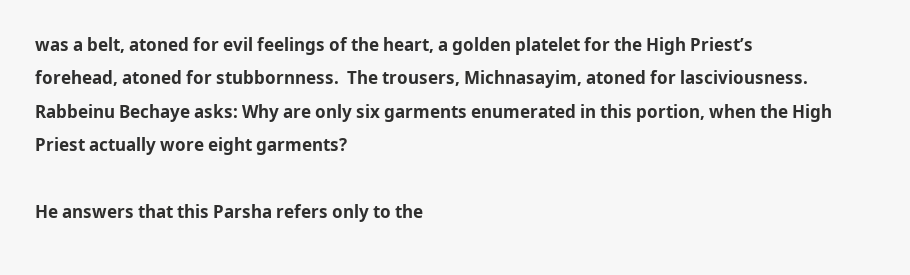was a belt, atoned for evil feelings of the heart, a golden platelet for the High Priest’s forehead, atoned for stubbornness.  The trousers, Michnasayim, atoned for lasciviousness. Rabbeinu Bechaye asks: Why are only six garments enumerated in this portion, when the High Priest actually wore eight garments?

He answers that this Parsha refers only to the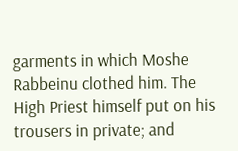garments in which Moshe Rabbeinu clothed him. The High Priest himself put on his trousers in private; and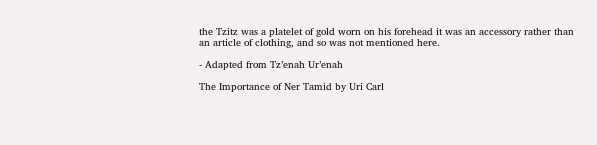the Tzitz was a platelet of gold worn on his forehead it was an accessory rather than an article of clothing, and so was not mentioned here.

- Adapted from Tz’enah Ur’enah

The Importance of Ner Tamid by Uri Carl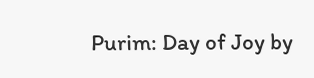Purim: Day of Joy by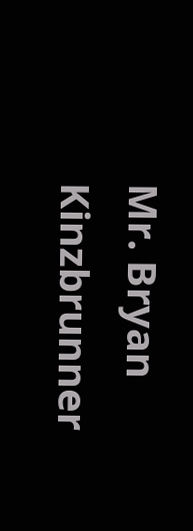Mr. Bryan Kinzbrunner